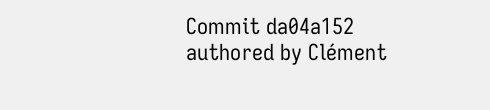Commit da04a152 authored by Clément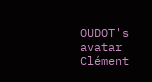OUDOT's avatar Clément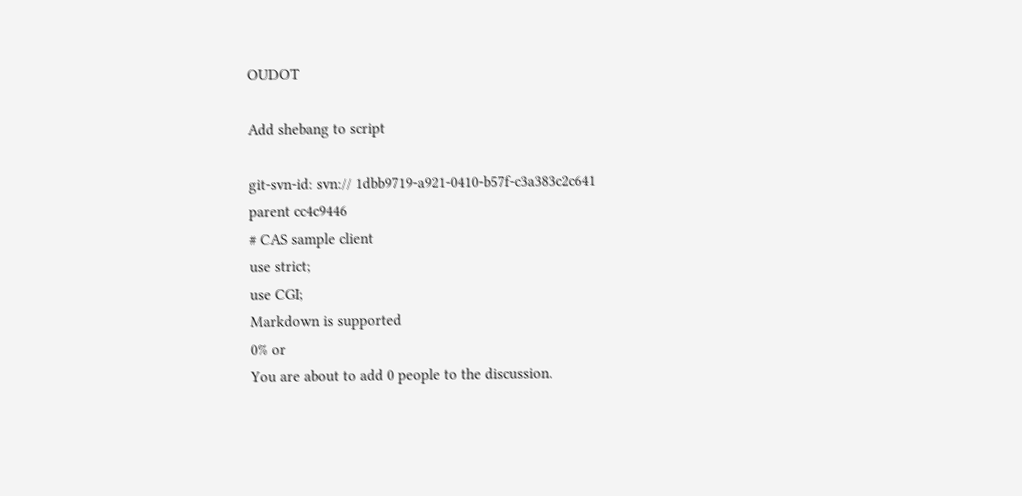OUDOT

Add shebang to script

git-svn-id: svn:// 1dbb9719-a921-0410-b57f-c3a383c2c641
parent cc4c9446
# CAS sample client
use strict;
use CGI;
Markdown is supported
0% or
You are about to add 0 people to the discussion.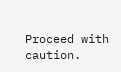Proceed with caution.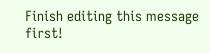Finish editing this message first!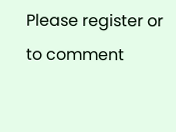Please register or to comment